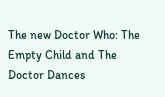The new Doctor Who: The Empty Child and The Doctor Dances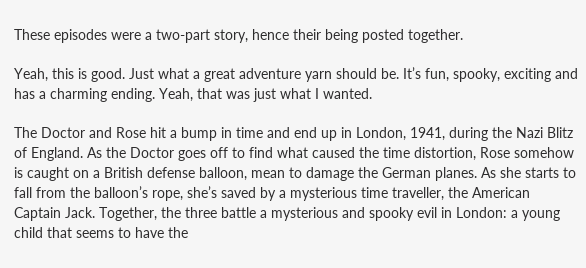These episodes were a two-part story, hence their being posted together.

Yeah, this is good. Just what a great adventure yarn should be. It’s fun, spooky, exciting and has a charming ending. Yeah, that was just what I wanted.

The Doctor and Rose hit a bump in time and end up in London, 1941, during the Nazi Blitz of England. As the Doctor goes off to find what caused the time distortion, Rose somehow is caught on a British defense balloon, mean to damage the German planes. As she starts to fall from the balloon’s rope, she’s saved by a mysterious time traveller, the American Captain Jack. Together, the three battle a mysterious and spooky evil in London: a young child that seems to have the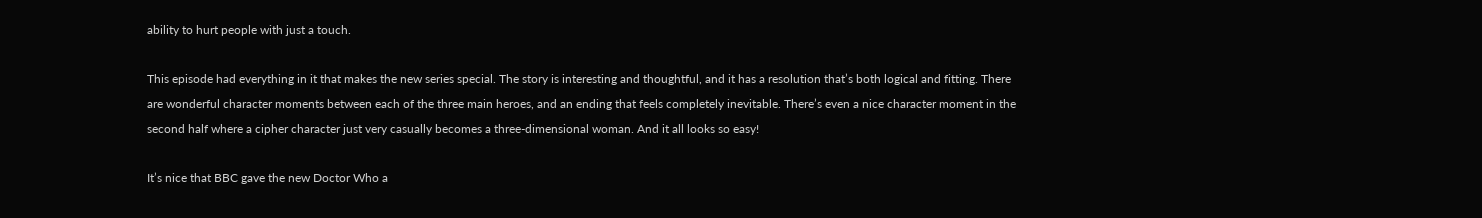ability to hurt people with just a touch.

This episode had everything in it that makes the new series special. The story is interesting and thoughtful, and it has a resolution that’s both logical and fitting. There are wonderful character moments between each of the three main heroes, and an ending that feels completely inevitable. There’s even a nice character moment in the second half where a cipher character just very casually becomes a three-dimensional woman. And it all looks so easy!

It’s nice that BBC gave the new Doctor Who a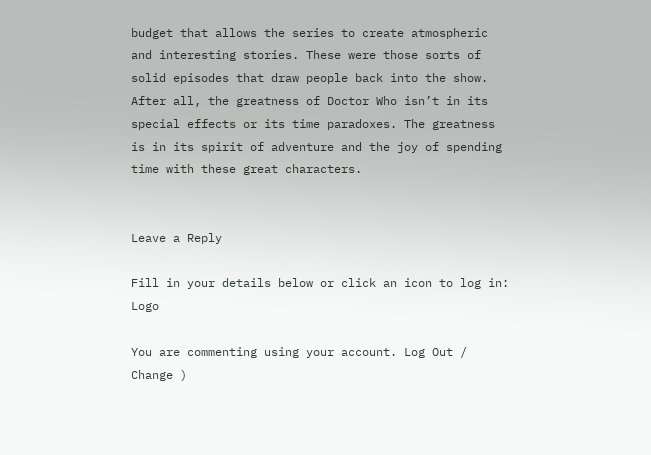budget that allows the series to create atmospheric and interesting stories. These were those sorts of solid episodes that draw people back into the show. After all, the greatness of Doctor Who isn’t in its special effects or its time paradoxes. The greatness is in its spirit of adventure and the joy of spending time with these great characters.


Leave a Reply

Fill in your details below or click an icon to log in: Logo

You are commenting using your account. Log Out /  Change )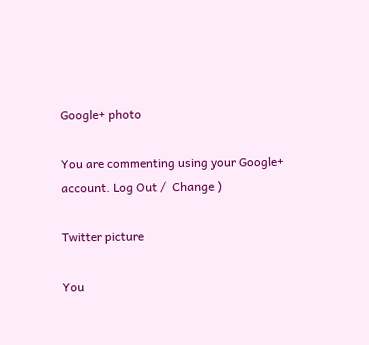Google+ photo

You are commenting using your Google+ account. Log Out /  Change )

Twitter picture

You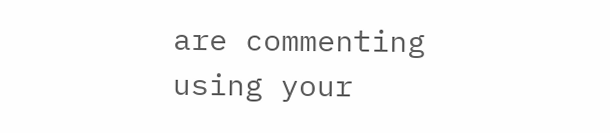are commenting using your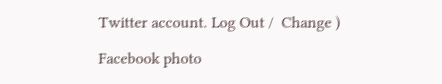Twitter account. Log Out /  Change )

Facebook photo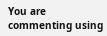You are commenting using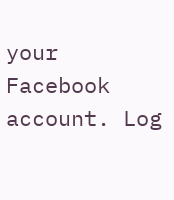your Facebook account. Log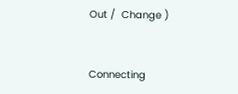Out /  Change )


Connecting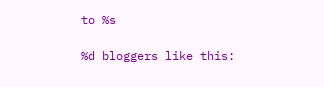to %s

%d bloggers like this: